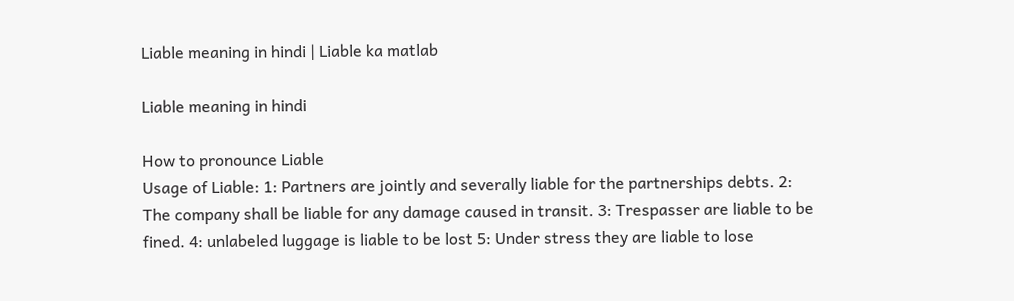Liable meaning in hindi | Liable ka matlab

Liable meaning in hindi

How to pronounce Liable
Usage of Liable: 1: Partners are jointly and severally liable for the partnerships debts. 2: The company shall be liable for any damage caused in transit. 3: Trespasser are liable to be fined. 4: unlabeled luggage is liable to be lost 5: Under stress they are liable to lose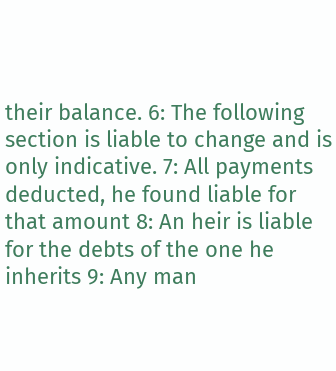their balance. 6: The following section is liable to change and is only indicative. 7: All payments deducted, he found liable for that amount 8: An heir is liable for the debts of the one he inherits 9: Any man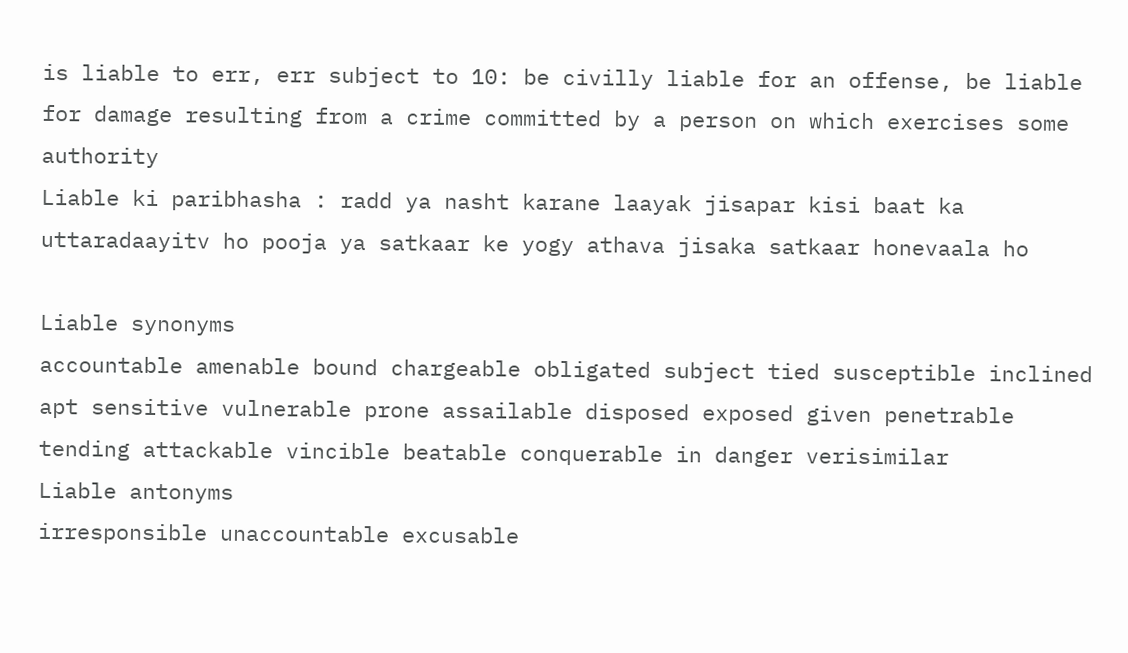is liable to err, err subject to 10: be civilly liable for an offense, be liable for damage resulting from a crime committed by a person on which exercises some authority
Liable ki paribhasha : radd ya nasht karane laayak jisapar kisi baat ka uttaradaayitv ho pooja ya satkaar ke yogy athava jisaka satkaar honevaala ho

Liable synonyms
accountable amenable bound chargeable obligated subject tied susceptible inclined apt sensitive vulnerable prone assailable disposed exposed given penetrable tending attackable vincible beatable conquerable in danger verisimilar
Liable antonyms
irresponsible unaccountable excusable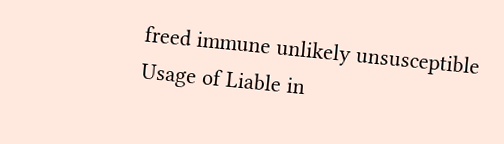freed immune unlikely unsusceptible
Usage of Liable in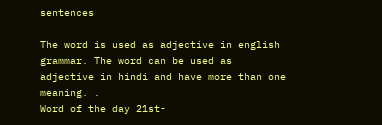sentences

The word is used as adjective in english grammar. The word can be used as adjective in hindi and have more than one meaning. .
Word of the day 21st-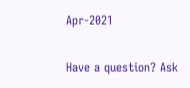Apr-2021

Have a question? Ask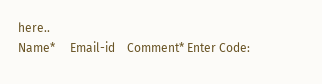here..
Name*     Email-id    Comment* Enter Code: